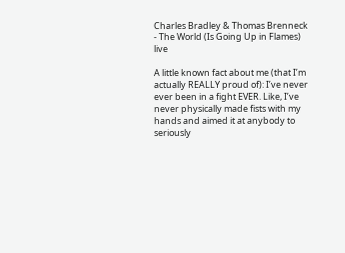Charles Bradley & Thomas Brenneck - The World (Is Going Up in Flames) live

A little known fact about me (that I’m actually REALLY proud of): I’ve never ever been in a fight EVER. Like, I’ve never physically made fists with my hands and aimed it at anybody to seriously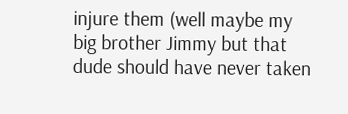injure them (well maybe my big brother Jimmy but that dude should have never taken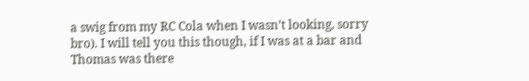a swig from my RC Cola when I wasn’t looking, sorry bro). I will tell you this though, if I was at a bar and Thomas was there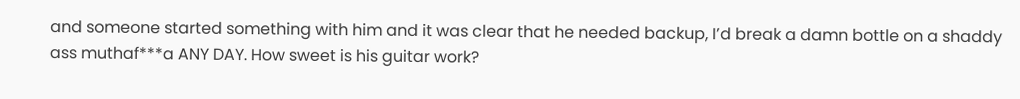and someone started something with him and it was clear that he needed backup, I’d break a damn bottle on a shaddy ass muthaf***a ANY DAY. How sweet is his guitar work?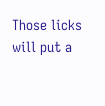Those licks will put a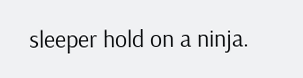sleeper hold on a ninja.